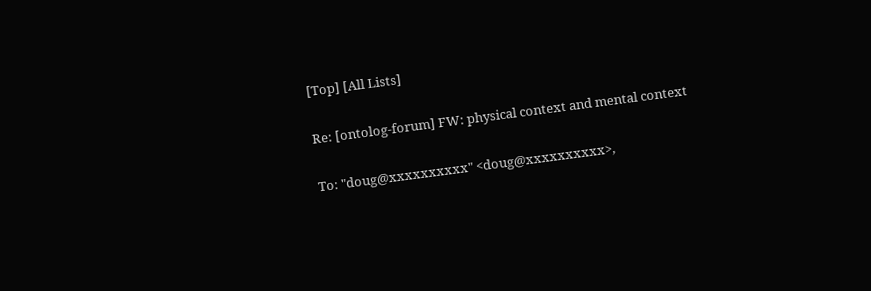[Top] [All Lists]

Re: [ontolog-forum] FW: physical context and mental context

To: "doug@xxxxxxxxxx" <doug@xxxxxxxxxx>,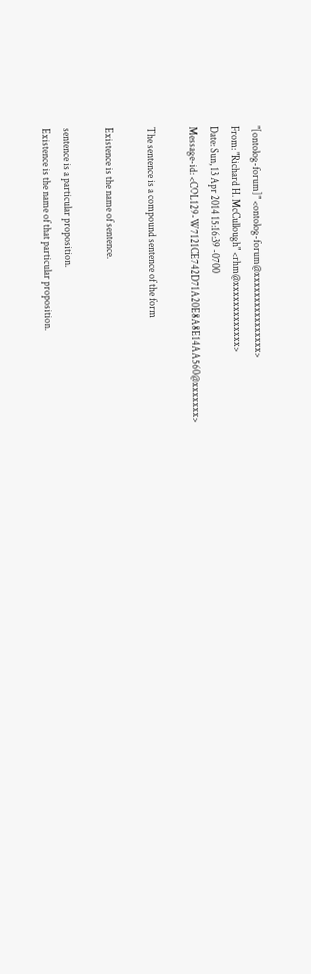"[ontolog-forum]" <ontolog-forum@xxxxxxxxxxxxxxxx>
From: "Richard H. McCullough" <rhm@xxxxxxxxxxxxx>
Date: Sun, 13 Apr 2014 15:16:39 -0700
Message-id: <COL129-W7121CE742D71A20E8A8E14AA560@xxxxxxx>

The sentence is a compound sentence of the form

Existence is the name of sentence.

sentence is a particular proposition.
Existence is the name of that particular proposition.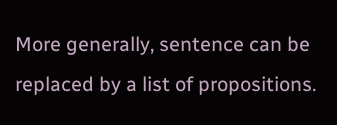More generally, sentence can be replaced by a list of propositions.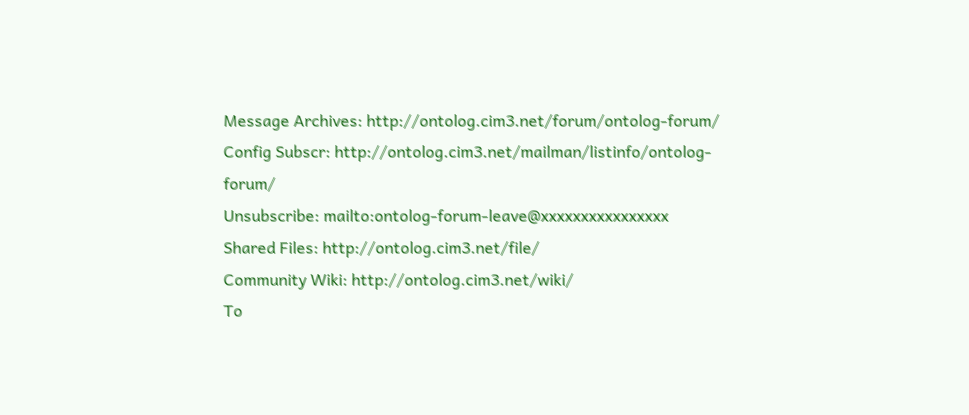Message Archives: http://ontolog.cim3.net/forum/ontolog-forum/
Config Subscr: http://ontolog.cim3.net/mailman/listinfo/ontolog-forum/
Unsubscribe: mailto:ontolog-forum-leave@xxxxxxxxxxxxxxxx
Shared Files: http://ontolog.cim3.net/file/
Community Wiki: http://ontolog.cim3.net/wiki/
To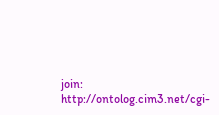join: http://ontolog.cim3.net/cgi-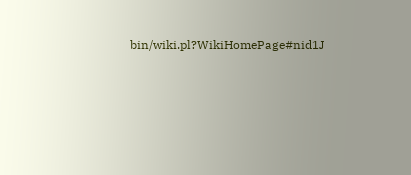bin/wiki.pl?WikiHomePage#nid1J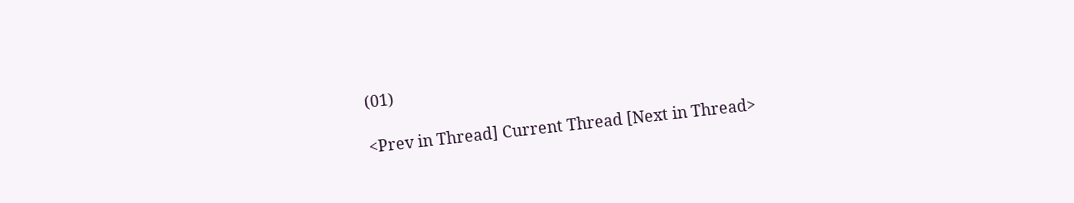(01)

<Prev in Thread] Current Thread [Next in Thread>